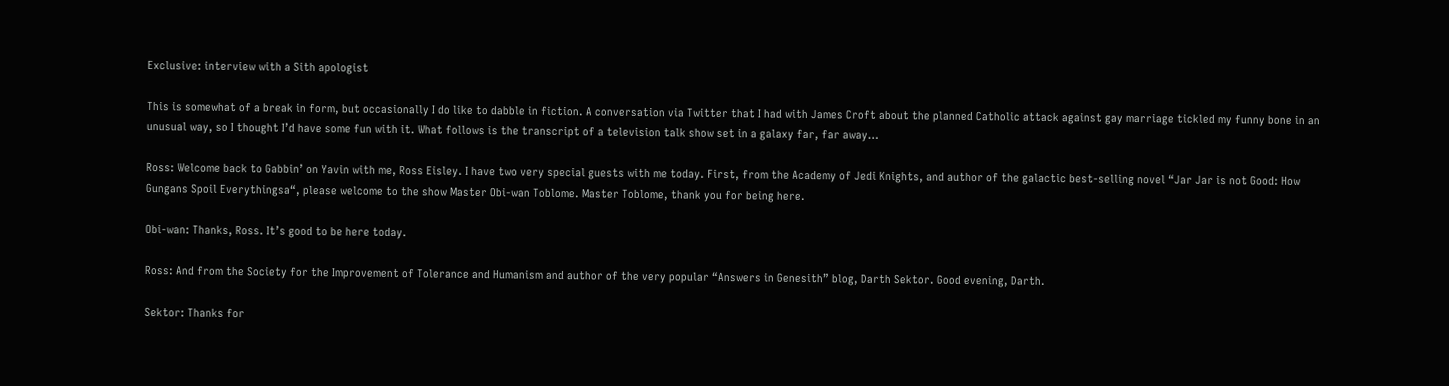Exclusive: interview with a Sith apologist

This is somewhat of a break in form, but occasionally I do like to dabble in fiction. A conversation via Twitter that I had with James Croft about the planned Catholic attack against gay marriage tickled my funny bone in an unusual way, so I thought I’d have some fun with it. What follows is the transcript of a television talk show set in a galaxy far, far away…

Ross: Welcome back to Gabbin’ on Yavin with me, Ross Eisley. I have two very special guests with me today. First, from the Academy of Jedi Knights, and author of the galactic best-selling novel “Jar Jar is not Good: How Gungans Spoil Everythingsa“, please welcome to the show Master Obi-wan Toblome. Master Toblome, thank you for being here.

Obi-wan: Thanks, Ross. It’s good to be here today.

Ross: And from the Society for the Improvement of Tolerance and Humanism and author of the very popular “Answers in Genesith” blog, Darth Sektor. Good evening, Darth.

Sektor: Thanks for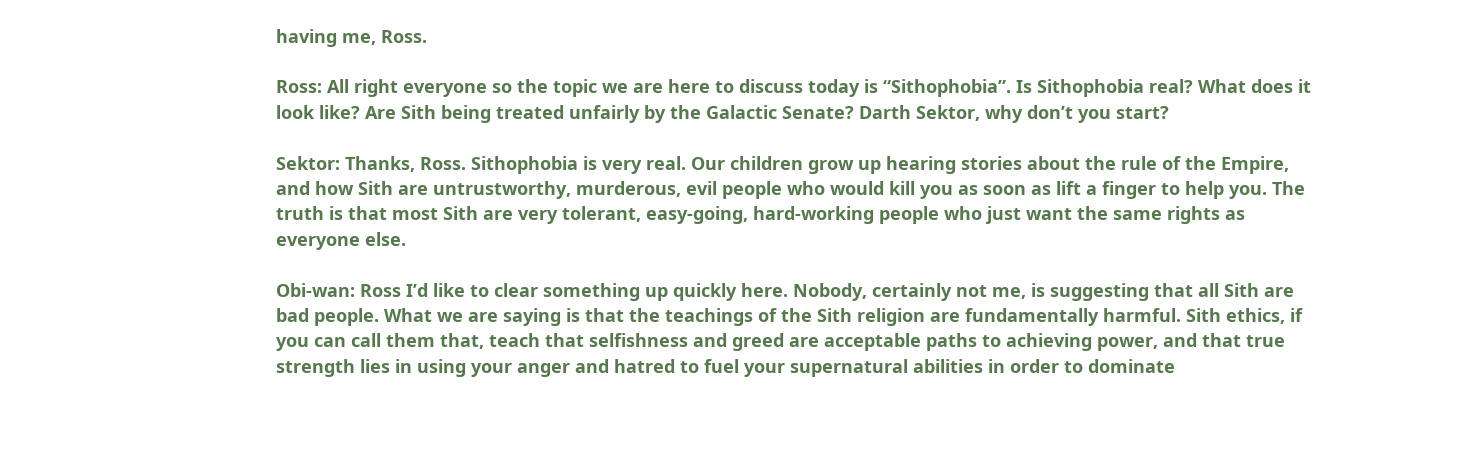having me, Ross.

Ross: All right everyone so the topic we are here to discuss today is “Sithophobia”. Is Sithophobia real? What does it look like? Are Sith being treated unfairly by the Galactic Senate? Darth Sektor, why don’t you start?

Sektor: Thanks, Ross. Sithophobia is very real. Our children grow up hearing stories about the rule of the Empire, and how Sith are untrustworthy, murderous, evil people who would kill you as soon as lift a finger to help you. The truth is that most Sith are very tolerant, easy-going, hard-working people who just want the same rights as everyone else.

Obi-wan: Ross I’d like to clear something up quickly here. Nobody, certainly not me, is suggesting that all Sith are bad people. What we are saying is that the teachings of the Sith religion are fundamentally harmful. Sith ethics, if you can call them that, teach that selfishness and greed are acceptable paths to achieving power, and that true strength lies in using your anger and hatred to fuel your supernatural abilities in order to dominate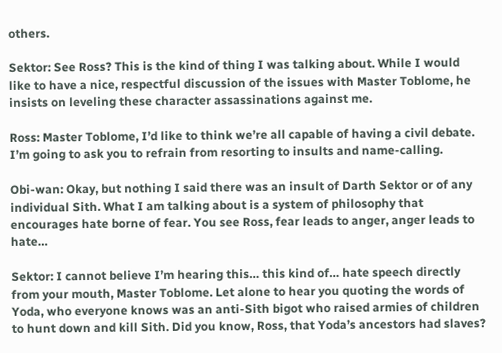others.

Sektor: See Ross? This is the kind of thing I was talking about. While I would like to have a nice, respectful discussion of the issues with Master Toblome, he insists on leveling these character assassinations against me.

Ross: Master Toblome, I’d like to think we’re all capable of having a civil debate. I’m going to ask you to refrain from resorting to insults and name-calling.

Obi-wan: Okay, but nothing I said there was an insult of Darth Sektor or of any individual Sith. What I am talking about is a system of philosophy that encourages hate borne of fear. You see Ross, fear leads to anger, anger leads to hate…

Sektor: I cannot believe I’m hearing this… this kind of… hate speech directly from your mouth, Master Toblome. Let alone to hear you quoting the words of Yoda, who everyone knows was an anti-Sith bigot who raised armies of children to hunt down and kill Sith. Did you know, Ross, that Yoda’s ancestors had slaves?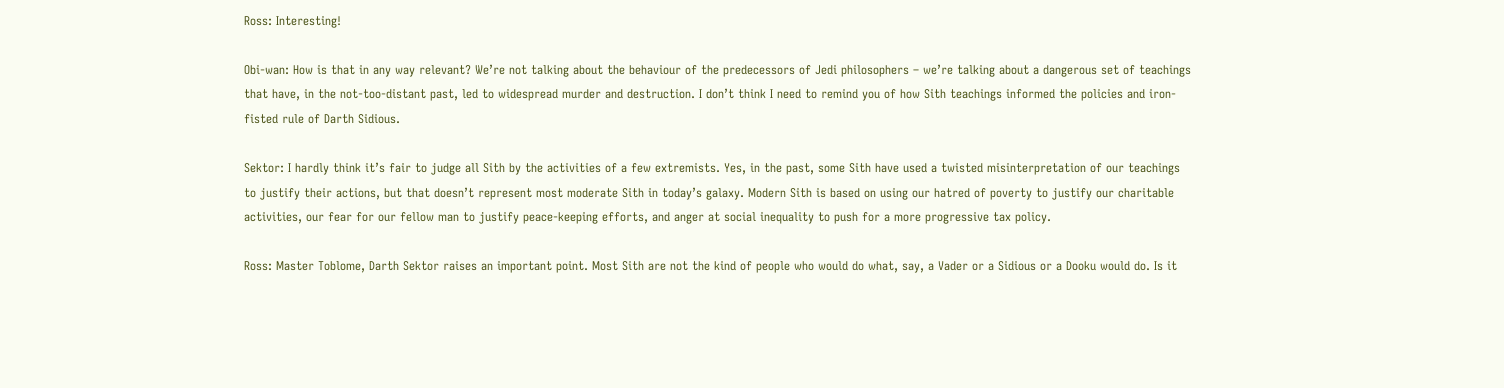Ross: Interesting!

Obi-wan: How is that in any way relevant? We’re not talking about the behaviour of the predecessors of Jedi philosophers – we’re talking about a dangerous set of teachings that have, in the not-too-distant past, led to widespread murder and destruction. I don’t think I need to remind you of how Sith teachings informed the policies and iron-fisted rule of Darth Sidious.

Sektor: I hardly think it’s fair to judge all Sith by the activities of a few extremists. Yes, in the past, some Sith have used a twisted misinterpretation of our teachings to justify their actions, but that doesn’t represent most moderate Sith in today’s galaxy. Modern Sith is based on using our hatred of poverty to justify our charitable activities, our fear for our fellow man to justify peace-keeping efforts, and anger at social inequality to push for a more progressive tax policy.

Ross: Master Toblome, Darth Sektor raises an important point. Most Sith are not the kind of people who would do what, say, a Vader or a Sidious or a Dooku would do. Is it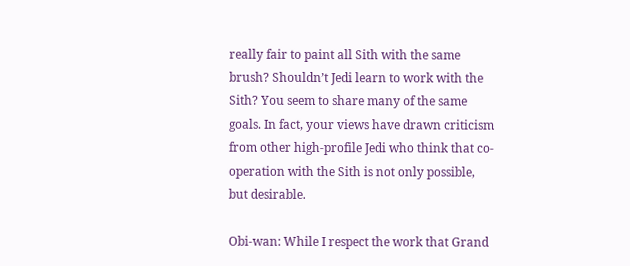really fair to paint all Sith with the same brush? Shouldn’t Jedi learn to work with the Sith? You seem to share many of the same goals. In fact, your views have drawn criticism from other high-profile Jedi who think that co-operation with the Sith is not only possible, but desirable.

Obi-wan: While I respect the work that Grand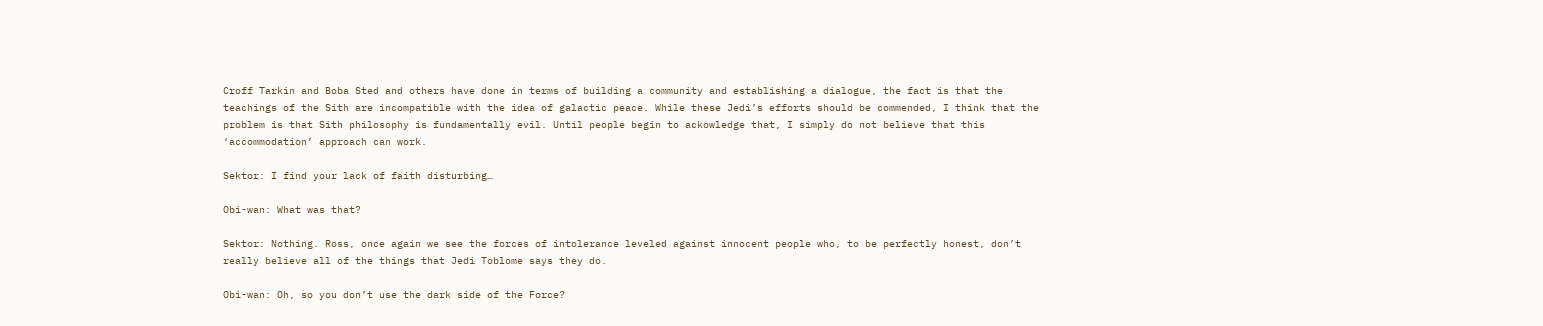Croff Tarkin and Boba Sted and others have done in terms of building a community and establishing a dialogue, the fact is that the teachings of the Sith are incompatible with the idea of galactic peace. While these Jedi’s efforts should be commended, I think that the problem is that Sith philosophy is fundamentally evil. Until people begin to ackowledge that, I simply do not believe that this ‘accommodation’ approach can work.

Sektor: I find your lack of faith disturbing…

Obi-wan: What was that?

Sektor: Nothing. Ross, once again we see the forces of intolerance leveled against innocent people who, to be perfectly honest, don’t really believe all of the things that Jedi Toblome says they do.

Obi-wan: Oh, so you don’t use the dark side of the Force?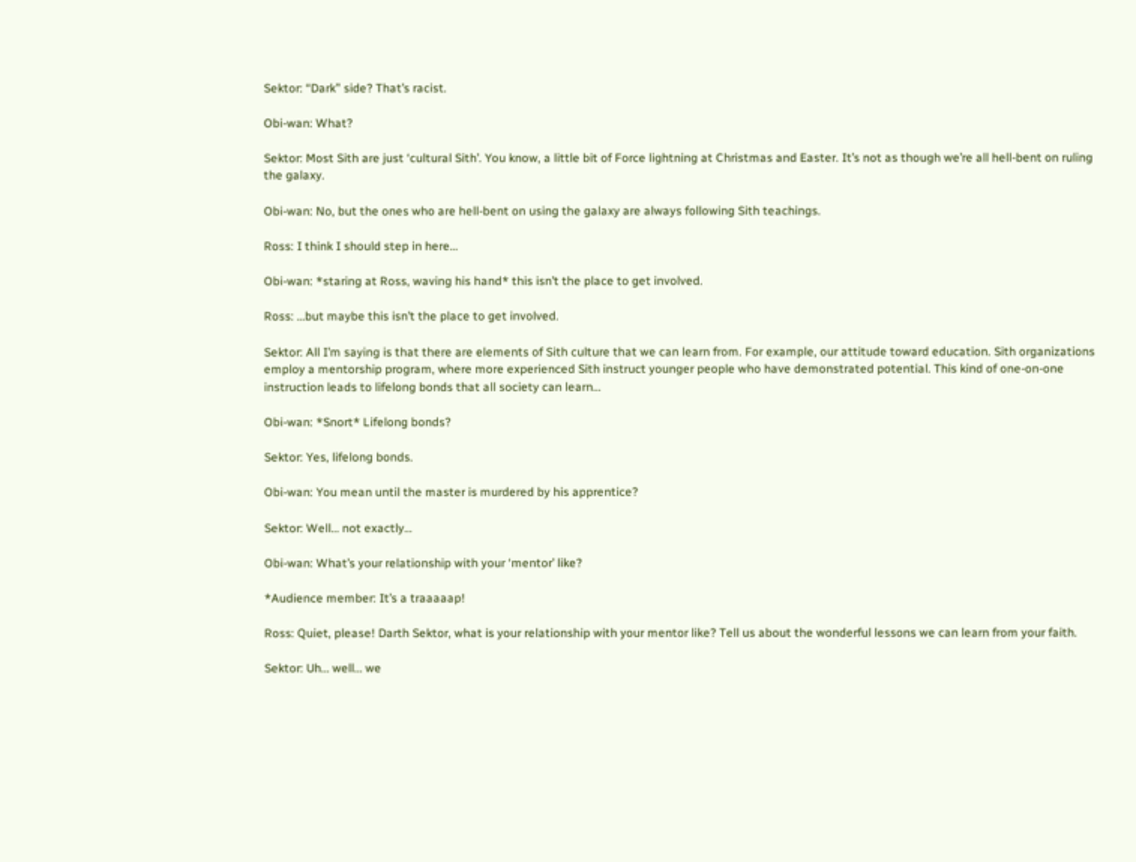Sektor: “Dark” side? That’s racist.

Obi-wan: What?

Sektor: Most Sith are just ‘cultural Sith’. You know, a little bit of Force lightning at Christmas and Easter. It’s not as though we’re all hell-bent on ruling the galaxy.

Obi-wan: No, but the ones who are hell-bent on using the galaxy are always following Sith teachings.

Ross: I think I should step in here…

Obi-wan: *staring at Ross, waving his hand* this isn’t the place to get involved.

Ross: …but maybe this isn’t the place to get involved.

Sektor: All I’m saying is that there are elements of Sith culture that we can learn from. For example, our attitude toward education. Sith organizations employ a mentorship program, where more experienced Sith instruct younger people who have demonstrated potential. This kind of one-on-one instruction leads to lifelong bonds that all society can learn…

Obi-wan: *Snort* Lifelong bonds?

Sektor: Yes, lifelong bonds.

Obi-wan: You mean until the master is murdered by his apprentice?

Sektor: Well… not exactly…

Obi-wan: What’s your relationship with your ‘mentor’ like?

*Audience member: It’s a traaaaap!

Ross: Quiet, please! Darth Sektor, what is your relationship with your mentor like? Tell us about the wonderful lessons we can learn from your faith.

Sektor: Uh… well… we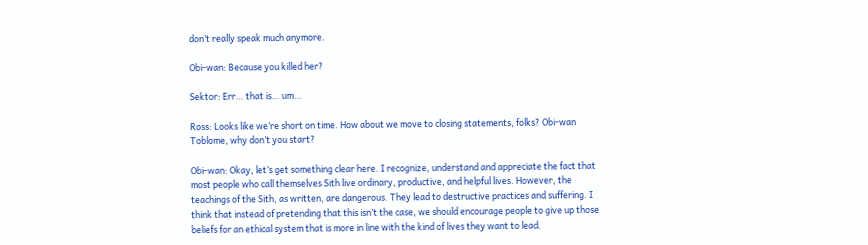don’t really speak much anymore.

Obi-wan: Because you killed her?

Sektor: Err… that is… um…

Ross: Looks like we’re short on time. How about we move to closing statements, folks? Obi-wan Toblome, why don’t you start?

Obi-wan: Okay, let’s get something clear here. I recognize, understand and appreciate the fact that most people who call themselves Sith live ordinary, productive, and helpful lives. However, the teachings of the Sith, as written, are dangerous. They lead to destructive practices and suffering. I think that instead of pretending that this isn’t the case, we should encourage people to give up those beliefs for an ethical system that is more in line with the kind of lives they want to lead.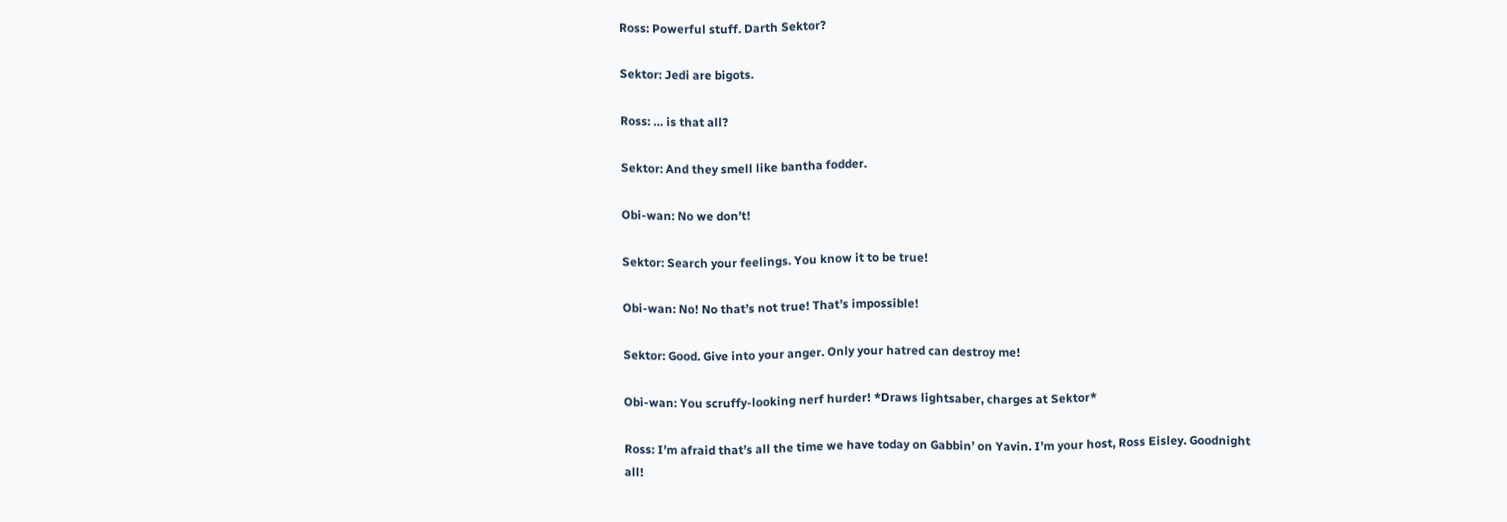Ross: Powerful stuff. Darth Sektor?

Sektor: Jedi are bigots.

Ross: … is that all?

Sektor: And they smell like bantha fodder.

Obi-wan: No we don’t!

Sektor: Search your feelings. You know it to be true!

Obi-wan: No! No that’s not true! That’s impossible!

Sektor: Good. Give into your anger. Only your hatred can destroy me!

Obi-wan: You scruffy-looking nerf hurder! *Draws lightsaber, charges at Sektor*

Ross: I’m afraid that’s all the time we have today on Gabbin’ on Yavin. I’m your host, Ross Eisley. Goodnight all!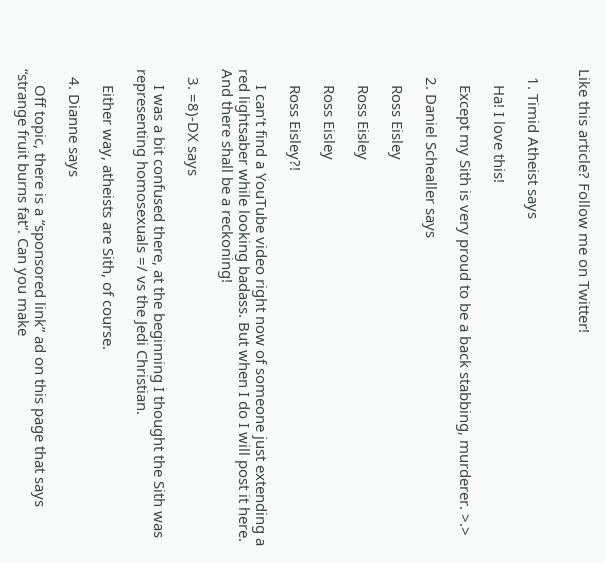Like this article? Follow me on Twitter!


  1. Timid Atheist says

    Ha! I love this!

    Except my Sith is very proud to be a back stabbing, murderer. >.>

  2. Daniel Schealler says

    Ross Eisley

    Ross Eisley

    Ross Eisley

    Ross Eisley?!

    I can’t find a YouTube video right now of someone just extending a red lightsaber while looking badass. But when I do I will post it here. And there shall be a reckoning!

  3. =8)-DX says

    I was a bit confused there, at the beginning I thought the Sith was representing homosexuals =/ vs the Jedi Christian.

    Either way, atheists are Sith, of course.

  4. Dianne says

    Off topic, there is a “sponsored link” ad on this page that says “strange fruit burns fat”. Can you make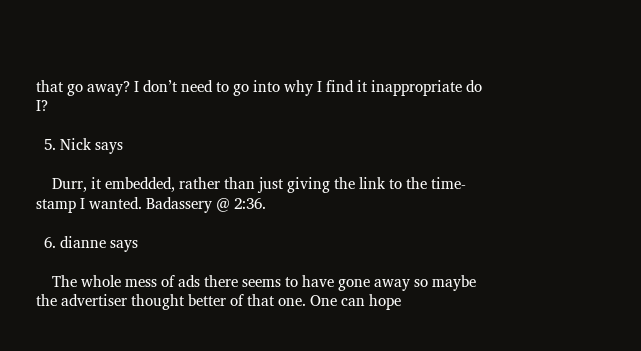that go away? I don’t need to go into why I find it inappropriate do I?

  5. Nick says

    Durr, it embedded, rather than just giving the link to the time-stamp I wanted. Badassery @ 2:36.

  6. dianne says

    The whole mess of ads there seems to have gone away so maybe the advertiser thought better of that one. One can hope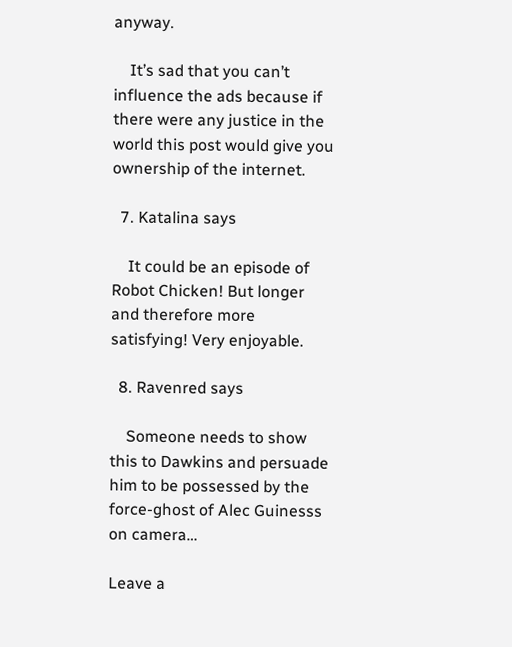anyway.

    It’s sad that you can’t influence the ads because if there were any justice in the world this post would give you ownership of the internet.

  7. Katalina says

    It could be an episode of Robot Chicken! But longer and therefore more satisfying! Very enjoyable.

  8. Ravenred says

    Someone needs to show this to Dawkins and persuade him to be possessed by the force-ghost of Alec Guinesss on camera…

Leave a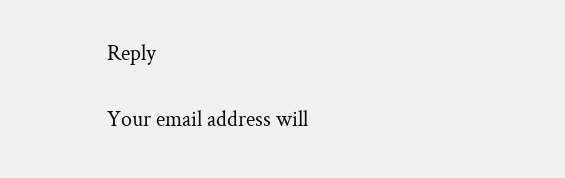Reply

Your email address will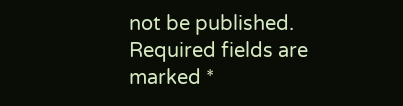not be published. Required fields are marked *